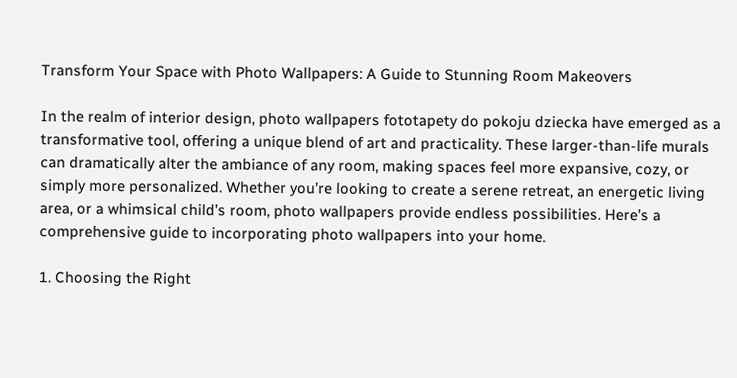Transform Your Space with Photo Wallpapers: A Guide to Stunning Room Makeovers

In the realm of interior design, photo wallpapers fototapety do pokoju dziecka have emerged as a transformative tool, offering a unique blend of art and practicality. These larger-than-life murals can dramatically alter the ambiance of any room, making spaces feel more expansive, cozy, or simply more personalized. Whether you’re looking to create a serene retreat, an energetic living area, or a whimsical child’s room, photo wallpapers provide endless possibilities. Here’s a comprehensive guide to incorporating photo wallpapers into your home.

1. Choosing the Right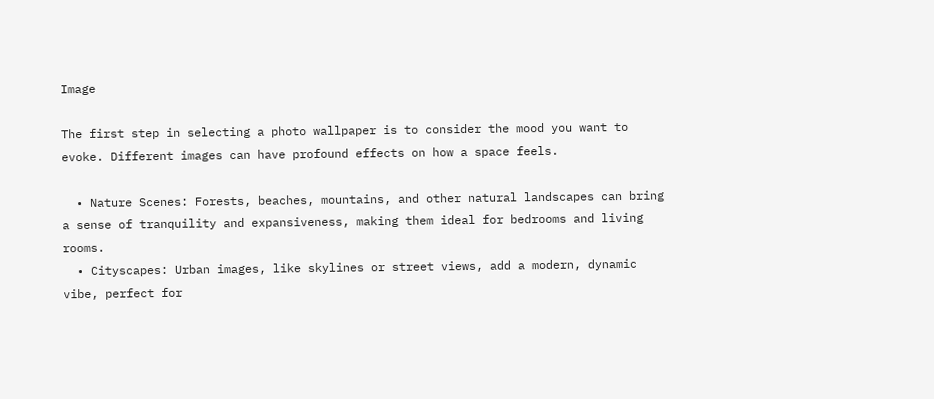Image

The first step in selecting a photo wallpaper is to consider the mood you want to evoke. Different images can have profound effects on how a space feels.

  • Nature Scenes: Forests, beaches, mountains, and other natural landscapes can bring a sense of tranquility and expansiveness, making them ideal for bedrooms and living rooms.
  • Cityscapes: Urban images, like skylines or street views, add a modern, dynamic vibe, perfect for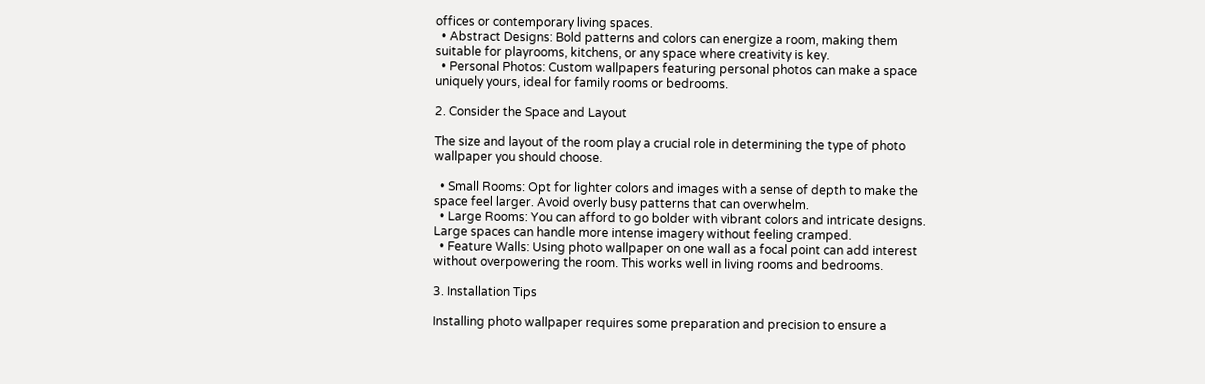offices or contemporary living spaces.
  • Abstract Designs: Bold patterns and colors can energize a room, making them suitable for playrooms, kitchens, or any space where creativity is key.
  • Personal Photos: Custom wallpapers featuring personal photos can make a space uniquely yours, ideal for family rooms or bedrooms.

2. Consider the Space and Layout

The size and layout of the room play a crucial role in determining the type of photo wallpaper you should choose.

  • Small Rooms: Opt for lighter colors and images with a sense of depth to make the space feel larger. Avoid overly busy patterns that can overwhelm.
  • Large Rooms: You can afford to go bolder with vibrant colors and intricate designs. Large spaces can handle more intense imagery without feeling cramped.
  • Feature Walls: Using photo wallpaper on one wall as a focal point can add interest without overpowering the room. This works well in living rooms and bedrooms.

3. Installation Tips

Installing photo wallpaper requires some preparation and precision to ensure a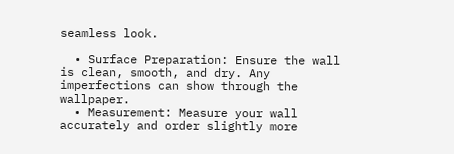seamless look.

  • Surface Preparation: Ensure the wall is clean, smooth, and dry. Any imperfections can show through the wallpaper.
  • Measurement: Measure your wall accurately and order slightly more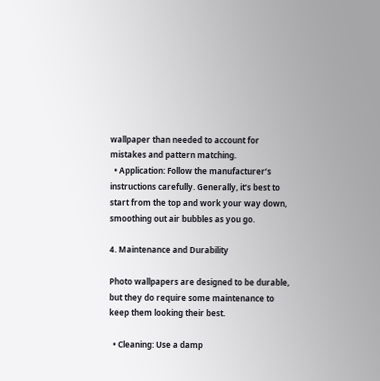wallpaper than needed to account for mistakes and pattern matching.
  • Application: Follow the manufacturer’s instructions carefully. Generally, it’s best to start from the top and work your way down, smoothing out air bubbles as you go.

4. Maintenance and Durability

Photo wallpapers are designed to be durable, but they do require some maintenance to keep them looking their best.

  • Cleaning: Use a damp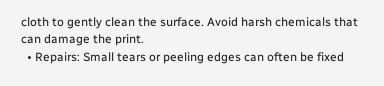cloth to gently clean the surface. Avoid harsh chemicals that can damage the print.
  • Repairs: Small tears or peeling edges can often be fixed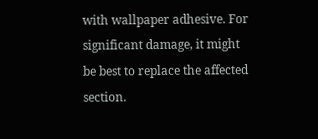with wallpaper adhesive. For significant damage, it might be best to replace the affected section.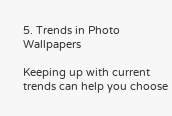5. Trends in Photo Wallpapers

Keeping up with current trends can help you choose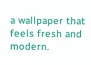a wallpaper that feels fresh and modern.